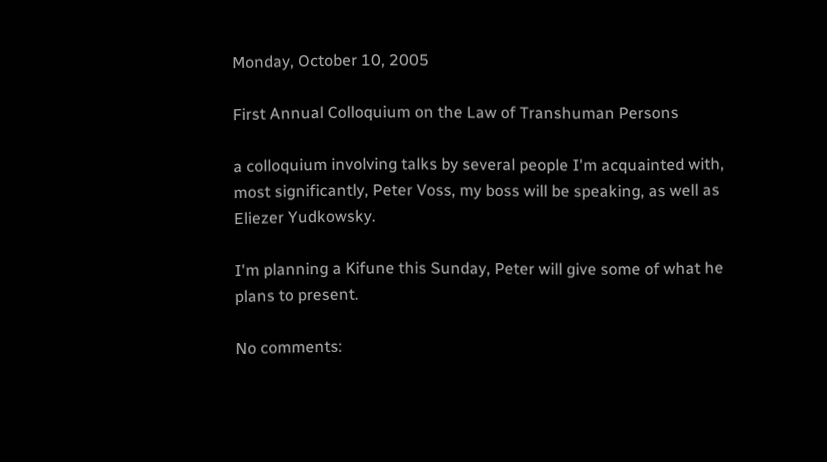Monday, October 10, 2005

First Annual Colloquium on the Law of Transhuman Persons

a colloquium involving talks by several people I'm acquainted with, most significantly, Peter Voss, my boss will be speaking, as well as Eliezer Yudkowsky.

I'm planning a Kifune this Sunday, Peter will give some of what he plans to present.

No comments: